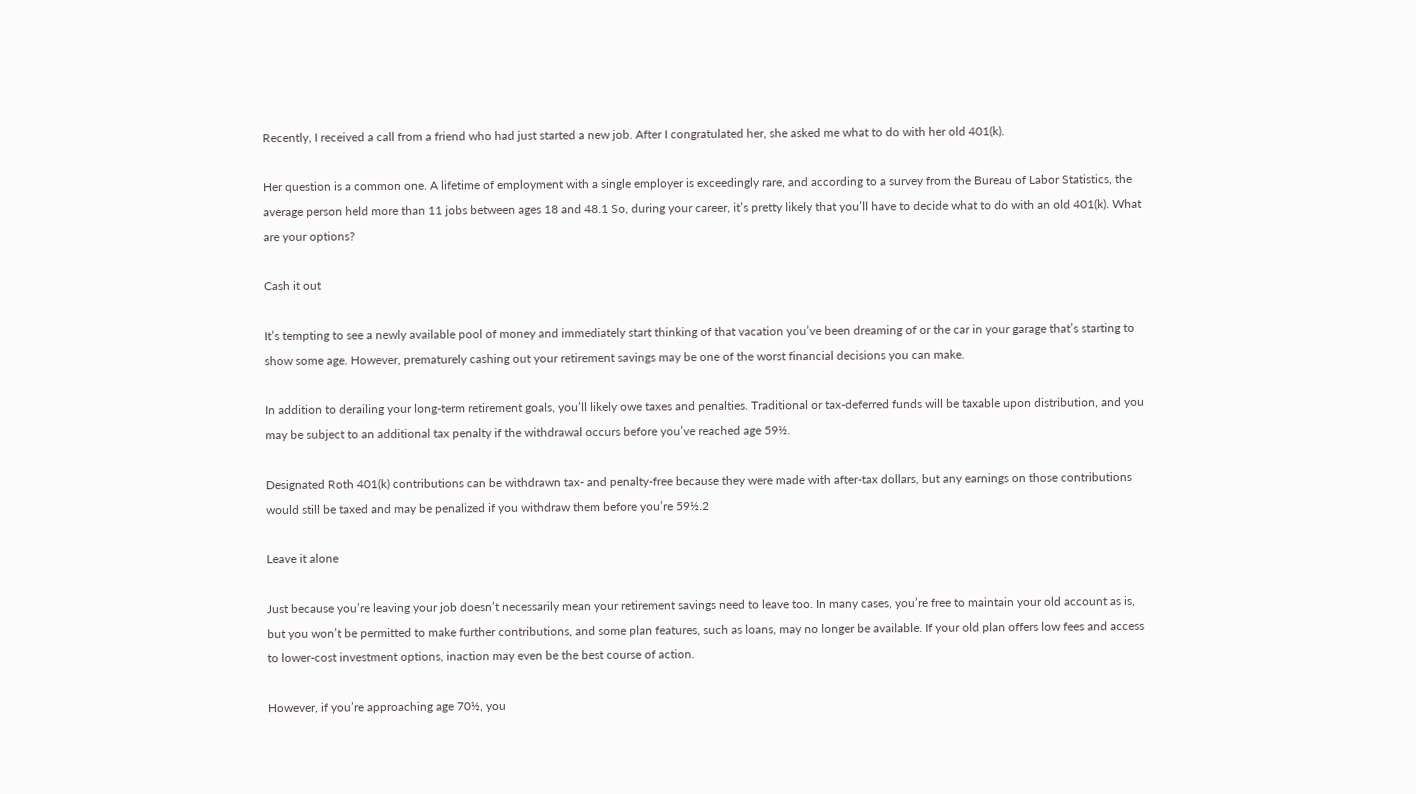Recently, I received a call from a friend who had just started a new job. After I congratulated her, she asked me what to do with her old 401(k).

Her question is a common one. A lifetime of employment with a single employer is exceedingly rare, and according to a survey from the Bureau of Labor Statistics, the average person held more than 11 jobs between ages 18 and 48.1 So, during your career, it’s pretty likely that you’ll have to decide what to do with an old 401(k). What are your options?

Cash it out

It’s tempting to see a newly available pool of money and immediately start thinking of that vacation you’ve been dreaming of or the car in your garage that’s starting to show some age. However, prematurely cashing out your retirement savings may be one of the worst financial decisions you can make.

In addition to derailing your long-term retirement goals, you’ll likely owe taxes and penalties. Traditional or tax-deferred funds will be taxable upon distribution, and you may be subject to an additional tax penalty if the withdrawal occurs before you’ve reached age 59½.

Designated Roth 401(k) contributions can be withdrawn tax- and penalty-free because they were made with after-tax dollars, but any earnings on those contributions would still be taxed and may be penalized if you withdraw them before you’re 59½.2

Leave it alone

Just because you’re leaving your job doesn’t necessarily mean your retirement savings need to leave too. In many cases, you’re free to maintain your old account as is, but you won’t be permitted to make further contributions, and some plan features, such as loans, may no longer be available. If your old plan offers low fees and access to lower-cost investment options, inaction may even be the best course of action.

However, if you’re approaching age 70½, you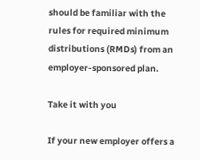should be familiar with the rules for required minimum distributions (RMDs) from an employer-sponsored plan.

Take it with you

If your new employer offers a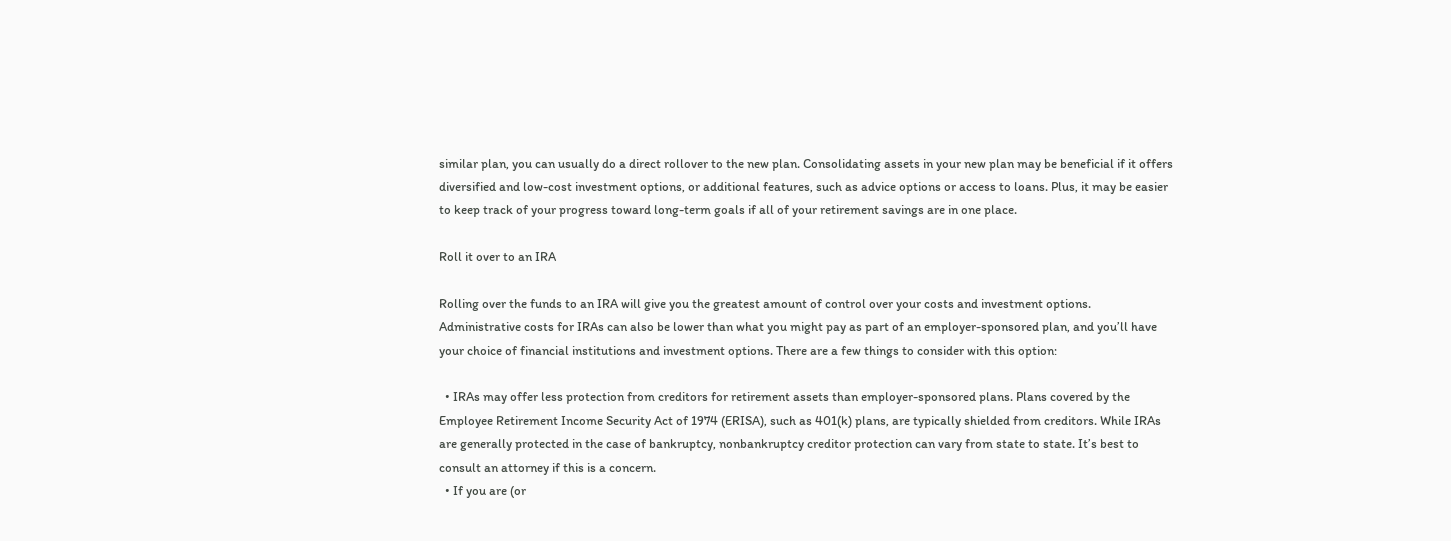similar plan, you can usually do a direct rollover to the new plan. Consolidating assets in your new plan may be beneficial if it offers diversified and low-cost investment options, or additional features, such as advice options or access to loans. Plus, it may be easier to keep track of your progress toward long-term goals if all of your retirement savings are in one place.

Roll it over to an IRA

Rolling over the funds to an IRA will give you the greatest amount of control over your costs and investment options. Administrative costs for IRAs can also be lower than what you might pay as part of an employer-sponsored plan, and you’ll have your choice of financial institutions and investment options. There are a few things to consider with this option:

  • IRAs may offer less protection from creditors for retirement assets than employer-sponsored plans. Plans covered by the Employee Retirement Income Security Act of 1974 (ERISA), such as 401(k) plans, are typically shielded from creditors. While IRAs are generally protected in the case of bankruptcy, nonbankruptcy creditor protection can vary from state to state. It’s best to consult an attorney if this is a concern.
  • If you are (or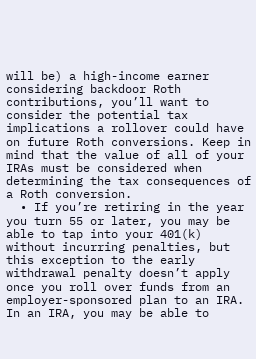will be) a high-income earner considering backdoor Roth contributions, you’ll want to consider the potential tax implications a rollover could have on future Roth conversions. Keep in mind that the value of all of your IRAs must be considered when determining the tax consequences of a Roth conversion.
  • If you’re retiring in the year you turn 55 or later, you may be able to tap into your 401(k) without incurring penalties, but this exception to the early withdrawal penalty doesn’t apply once you roll over funds from an employer-sponsored plan to an IRA. In an IRA, you may be able to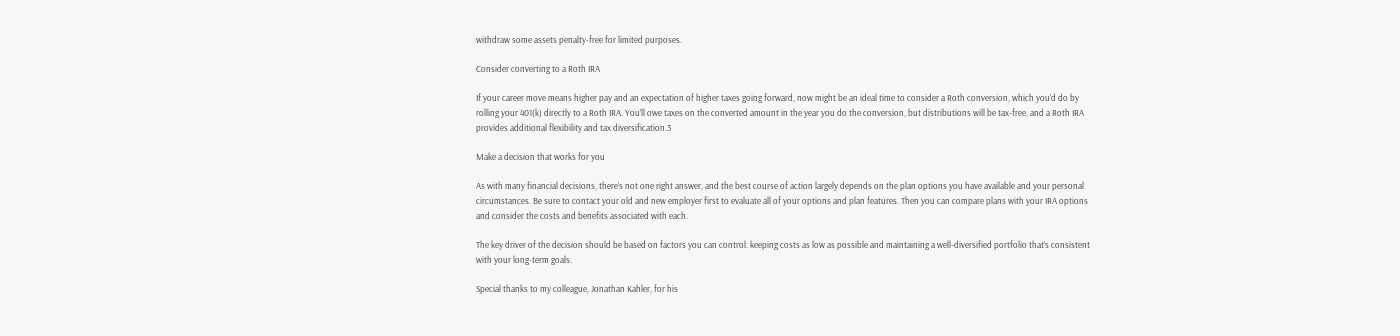withdraw some assets penalty-free for limited purposes.

Consider converting to a Roth IRA

If your career move means higher pay and an expectation of higher taxes going forward, now might be an ideal time to consider a Roth conversion, which you’d do by rolling your 401(k) directly to a Roth IRA. You’ll owe taxes on the converted amount in the year you do the conversion, but distributions will be tax-free, and a Roth IRA provides additional flexibility and tax diversification.3

Make a decision that works for you

As with many financial decisions, there’s not one right answer, and the best course of action largely depends on the plan options you have available and your personal circumstances. Be sure to contact your old and new employer first to evaluate all of your options and plan features. Then you can compare plans with your IRA options and consider the costs and benefits associated with each.

The key driver of the decision should be based on factors you can control: keeping costs as low as possible and maintaining a well-diversified portfolio that’s consistent with your long-term goals.

Special thanks to my colleague, Jonathan Kahler, for his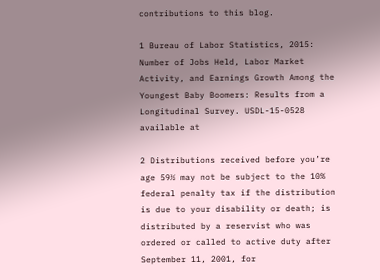contributions to this blog.

1 Bureau of Labor Statistics, 2015: Number of Jobs Held, Labor Market Activity, and Earnings Growth Among the Youngest Baby Boomers: Results from a Longitudinal Survey. USDL-15-0528 available at

2 Distributions received before you’re age 59½ may not be subject to the 10% federal penalty tax if the distribution is due to your disability or death; is distributed by a reservist who was ordered or called to active duty after September 11, 2001, for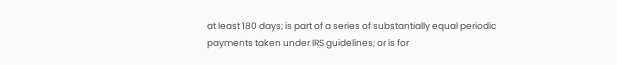at least 180 days; is part of a series of substantially equal periodic payments taken under IRS guidelines; or is for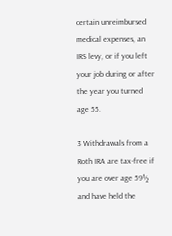certain unreimbursed medical expenses, an IRS levy, or if you left your job during or after the year you turned age 55.

3 Withdrawals from a Roth IRA are tax-free if you are over age 59½ and have held the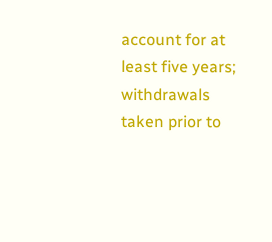account for at least five years; withdrawals taken prior to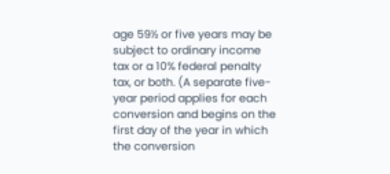age 59½ or five years may be subject to ordinary income tax or a 10% federal penalty tax, or both. (A separate five-year period applies for each conversion and begins on the first day of the year in which the conversion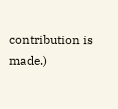contribution is made.)